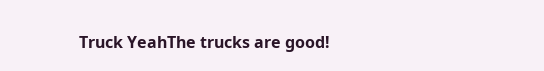Truck YeahThe trucks are good!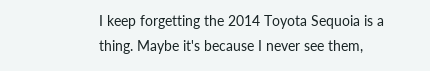I keep forgetting the 2014 Toyota Sequoia is a thing. Maybe it's because I never see them,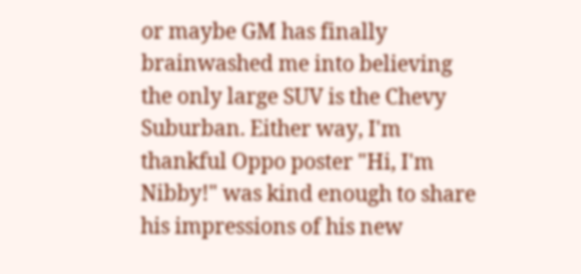or maybe GM has finally brainwashed me into believing the only large SUV is the Chevy Suburban. Either way, I'm thankful Oppo poster "Hi, I'm Nibby!" was kind enough to share his impressions of his new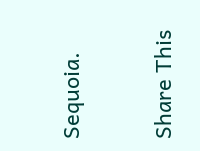Sequoia.


Share This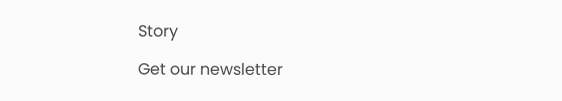Story

Get our newsletter